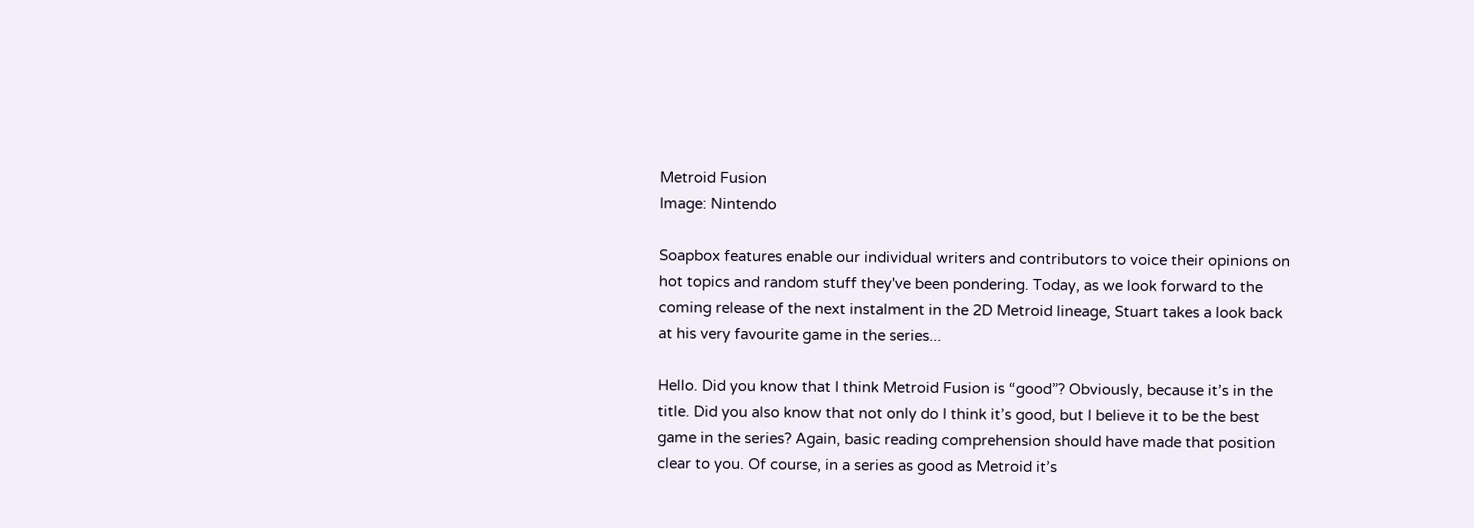Metroid Fusion
Image: Nintendo

Soapbox features enable our individual writers and contributors to voice their opinions on hot topics and random stuff they've been pondering. Today, as we look forward to the coming release of the next instalment in the 2D Metroid lineage, Stuart takes a look back at his very favourite game in the series...

Hello. Did you know that I think Metroid Fusion is “good”? Obviously, because it’s in the title. Did you also know that not only do I think it’s good, but I believe it to be the best game in the series? Again, basic reading comprehension should have made that position clear to you. Of course, in a series as good as Metroid it’s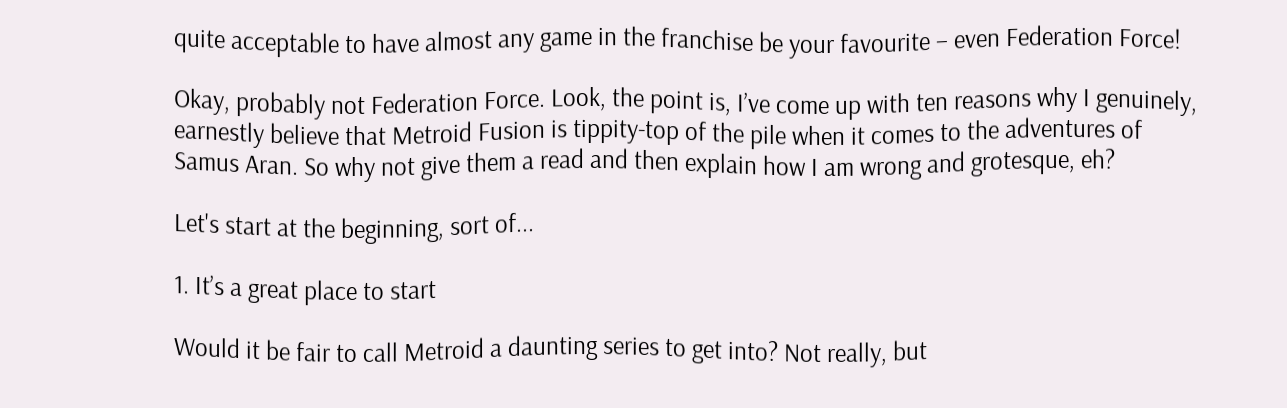quite acceptable to have almost any game in the franchise be your favourite – even Federation Force!

Okay, probably not Federation Force. Look, the point is, I’ve come up with ten reasons why I genuinely, earnestly believe that Metroid Fusion is tippity-top of the pile when it comes to the adventures of Samus Aran. So why not give them a read and then explain how I am wrong and grotesque, eh?

Let's start at the beginning, sort of...

1. It’s a great place to start

Would it be fair to call Metroid a daunting series to get into? Not really, but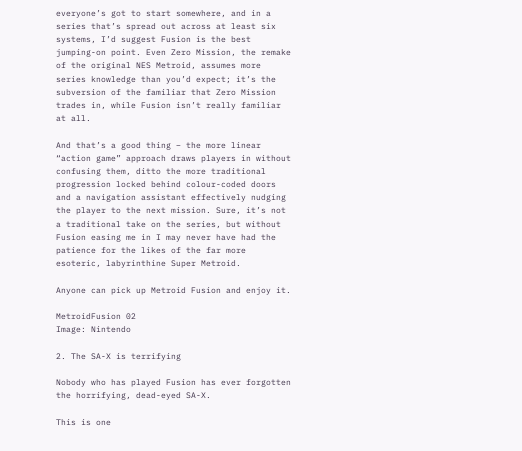everyone’s got to start somewhere, and in a series that’s spread out across at least six systems, I’d suggest Fusion is the best jumping-on point. Even Zero Mission, the remake of the original NES Metroid, assumes more series knowledge than you’d expect; it’s the subversion of the familiar that Zero Mission trades in, while Fusion isn’t really familiar at all.

And that’s a good thing – the more linear “action game” approach draws players in without confusing them, ditto the more traditional progression locked behind colour-coded doors and a navigation assistant effectively nudging the player to the next mission. Sure, it’s not a traditional take on the series, but without Fusion easing me in I may never have had the patience for the likes of the far more esoteric, labyrinthine Super Metroid.

Anyone can pick up Metroid Fusion and enjoy it.

MetroidFusion 02
Image: Nintendo

2. The SA-X is terrifying

Nobody who has played Fusion has ever forgotten the horrifying, dead-eyed SA-X.

This is one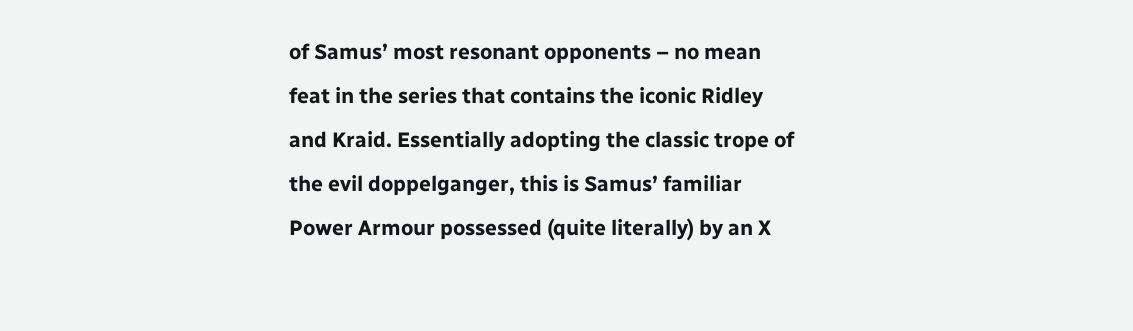of Samus’ most resonant opponents – no mean feat in the series that contains the iconic Ridley and Kraid. Essentially adopting the classic trope of the evil doppelganger, this is Samus’ familiar Power Armour possessed (quite literally) by an X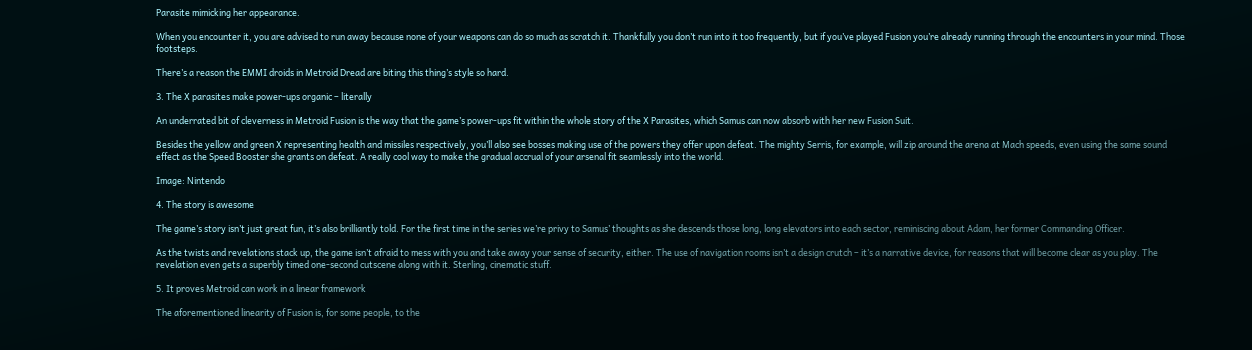Parasite mimicking her appearance.

When you encounter it, you are advised to run away because none of your weapons can do so much as scratch it. Thankfully you don’t run into it too frequently, but if you’ve played Fusion you’re already running through the encounters in your mind. Those footsteps.

There’s a reason the EMMI droids in Metroid Dread are biting this thing’s style so hard.

3. The X parasites make power-ups organic – literally

An underrated bit of cleverness in Metroid Fusion is the way that the game’s power-ups fit within the whole story of the X Parasites, which Samus can now absorb with her new Fusion Suit.

Besides the yellow and green X representing health and missiles respectively, you’ll also see bosses making use of the powers they offer upon defeat. The mighty Serris, for example, will zip around the arena at Mach speeds, even using the same sound effect as the Speed Booster she grants on defeat. A really cool way to make the gradual accrual of your arsenal fit seamlessly into the world.

Image: Nintendo

4. The story is awesome

The game’s story isn’t just great fun, it’s also brilliantly told. For the first time in the series we’re privy to Samus’ thoughts as she descends those long, long elevators into each sector, reminiscing about Adam, her former Commanding Officer.

As the twists and revelations stack up, the game isn’t afraid to mess with you and take away your sense of security, either. The use of navigation rooms isn’t a design crutch – it’s a narrative device, for reasons that will become clear as you play. The revelation even gets a superbly timed one-second cutscene along with it. Sterling, cinematic stuff.

5. It proves Metroid can work in a linear framework

The aforementioned linearity of Fusion is, for some people, to the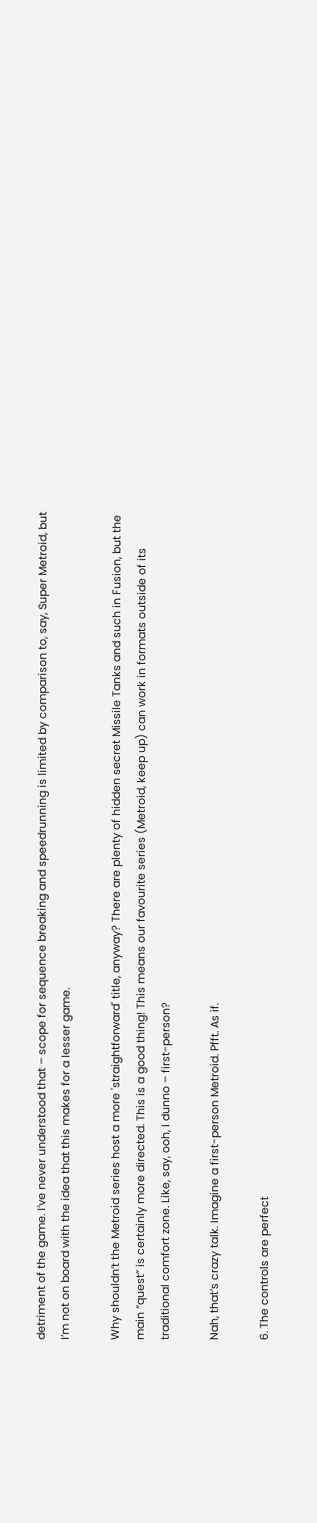detriment of the game. I’ve never understood that – scope for sequence breaking and speedrunning is limited by comparison to, say, Super Metroid, but I’m not on board with the idea that this makes for a lesser game.

Why shouldn’t the Metroid series host a more 'straightforward' title, anyway? There are plenty of hidden secret Missile Tanks and such in Fusion, but the main “quest” is certainly more directed. This is a good thing! This means our favourite series (Metroid, keep up) can work in formats outside of its traditional comfort zone. Like, say, ooh, I dunno – first-person?

Nah, that’s crazy talk. Imagine a first-person Metroid. Pfft. As if.

6. The controls are perfect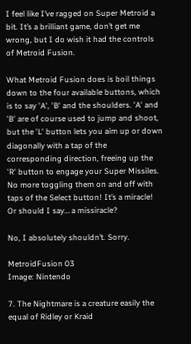I feel like I’ve ragged on Super Metroid a bit. It’s a brilliant game, don’t get me wrong, but I do wish it had the controls of Metroid Fusion.

What Metroid Fusion does is boil things down to the four available buttons, which is to say 'A', 'B' and the shoulders. 'A' and 'B' are of course used to jump and shoot, but the 'L' button lets you aim up or down diagonally with a tap of the corresponding direction, freeing up the 'R' button to engage your Super Missiles. No more toggling them on and off with taps of the Select button! It’s a miracle! Or should I say… a missiracle?

No, I absolutely shouldn’t. Sorry.

MetroidFusion 03
Image: Nintendo

7. The Nightmare is a creature easily the equal of Ridley or Kraid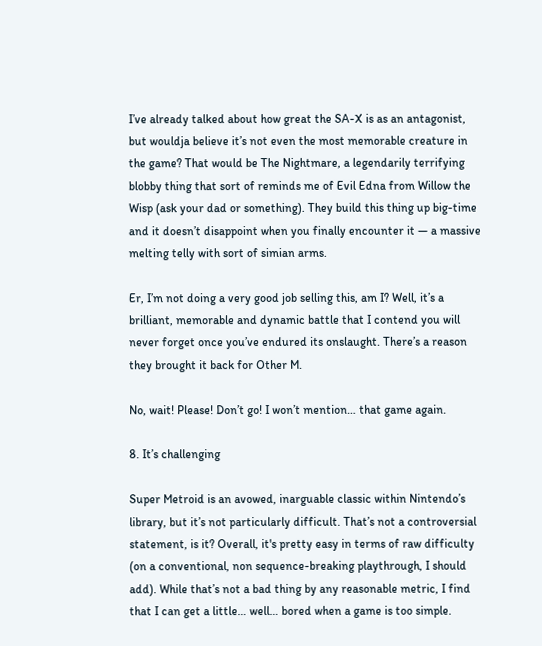I’ve already talked about how great the SA-X is as an antagonist, but wouldja believe it’s not even the most memorable creature in the game? That would be The Nightmare, a legendarily terrifying blobby thing that sort of reminds me of Evil Edna from Willow the Wisp (ask your dad or something). They build this thing up big-time and it doesn’t disappoint when you finally encounter it — a massive melting telly with sort of simian arms.

Er, I’m not doing a very good job selling this, am I? Well, it’s a brilliant, memorable and dynamic battle that I contend you will never forget once you’ve endured its onslaught. There’s a reason they brought it back for Other M.

No, wait! Please! Don’t go! I won’t mention… that game again.

8. It’s challenging

Super Metroid is an avowed, inarguable classic within Nintendo’s library, but it’s not particularly difficult. That’s not a controversial statement, is it? Overall, it's pretty easy in terms of raw difficulty (on a conventional, non sequence-breaking playthrough, I should add). While that’s not a bad thing by any reasonable metric, I find that I can get a little… well… bored when a game is too simple.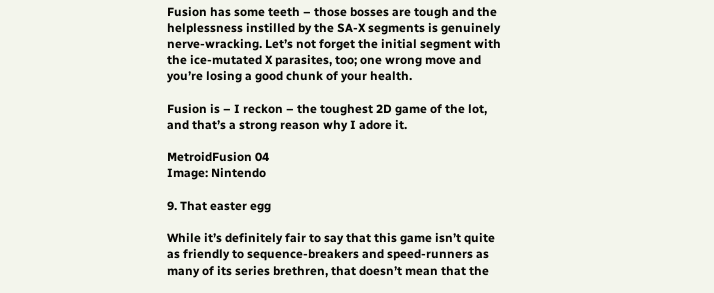Fusion has some teeth – those bosses are tough and the helplessness instilled by the SA-X segments is genuinely nerve-wracking. Let’s not forget the initial segment with the ice-mutated X parasites, too; one wrong move and you’re losing a good chunk of your health.

Fusion is – I reckon – the toughest 2D game of the lot, and that’s a strong reason why I adore it.

MetroidFusion 04
Image: Nintendo

9. That easter egg

While it’s definitely fair to say that this game isn’t quite as friendly to sequence-breakers and speed-runners as many of its series brethren, that doesn’t mean that the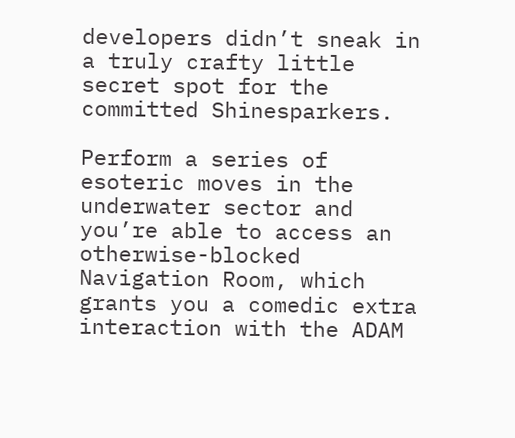developers didn’t sneak in a truly crafty little secret spot for the committed Shinesparkers.

Perform a series of esoteric moves in the underwater sector and you’re able to access an otherwise-blocked Navigation Room, which grants you a comedic extra interaction with the ADAM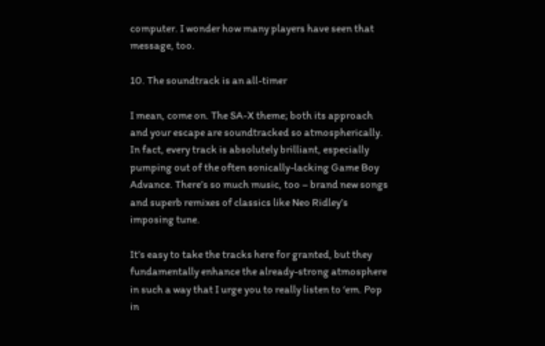computer. I wonder how many players have seen that message, too.

10. The soundtrack is an all-timer

I mean, come on. The SA-X theme; both its approach and your escape are soundtracked so atmospherically. In fact, every track is absolutely brilliant, especially pumping out of the often sonically-lacking Game Boy Advance. There’s so much music, too – brand new songs and superb remixes of classics like Neo Ridley’s imposing tune.

It’s easy to take the tracks here for granted, but they fundamentally enhance the already-strong atmosphere in such a way that I urge you to really listen to ‘em. Pop in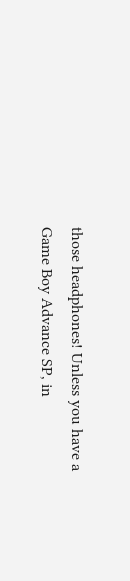those headphones! Unless you have a Game Boy Advance SP, in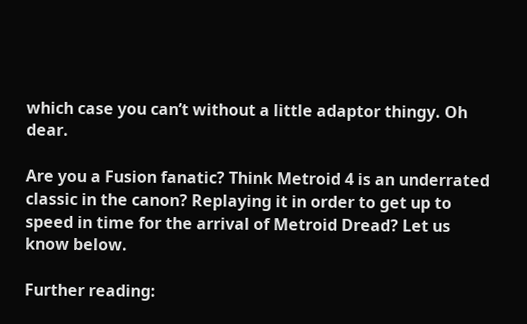which case you can’t without a little adaptor thingy. Oh dear.

Are you a Fusion fanatic? Think Metroid 4 is an underrated classic in the canon? Replaying it in order to get up to speed in time for the arrival of Metroid Dread? Let us know below.

Further reading: